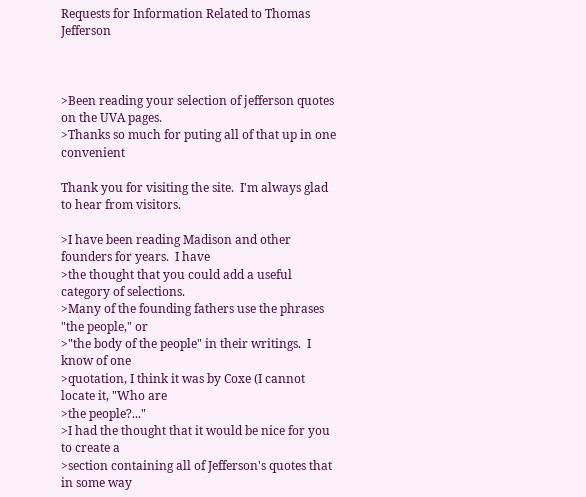Requests for Information Related to Thomas Jefferson



>Been reading your selection of jefferson quotes on the UVA pages.
>Thanks so much for puting all of that up in one convenient

Thank you for visiting the site.  I'm always glad to hear from visitors.

>I have been reading Madison and other founders for years.  I have
>the thought that you could add a useful category of selections.
>Many of the founding fathers use the phrases "the people," or
>"the body of the people" in their writings.  I know of one
>quotation, I think it was by Coxe (I cannot locate it, "Who are
>the people?..."
>I had the thought that it would be nice for you to create a
>section containing all of Jefferson's quotes that in some way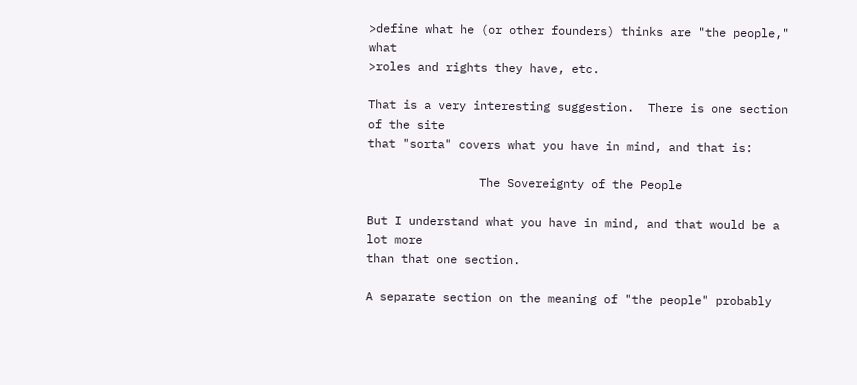>define what he (or other founders) thinks are "the people," what
>roles and rights they have, etc.

That is a very interesting suggestion.  There is one section of the site
that "sorta" covers what you have in mind, and that is:

                The Sovereignty of the People

But I understand what you have in mind, and that would be a lot more
than that one section.

A separate section on the meaning of "the people" probably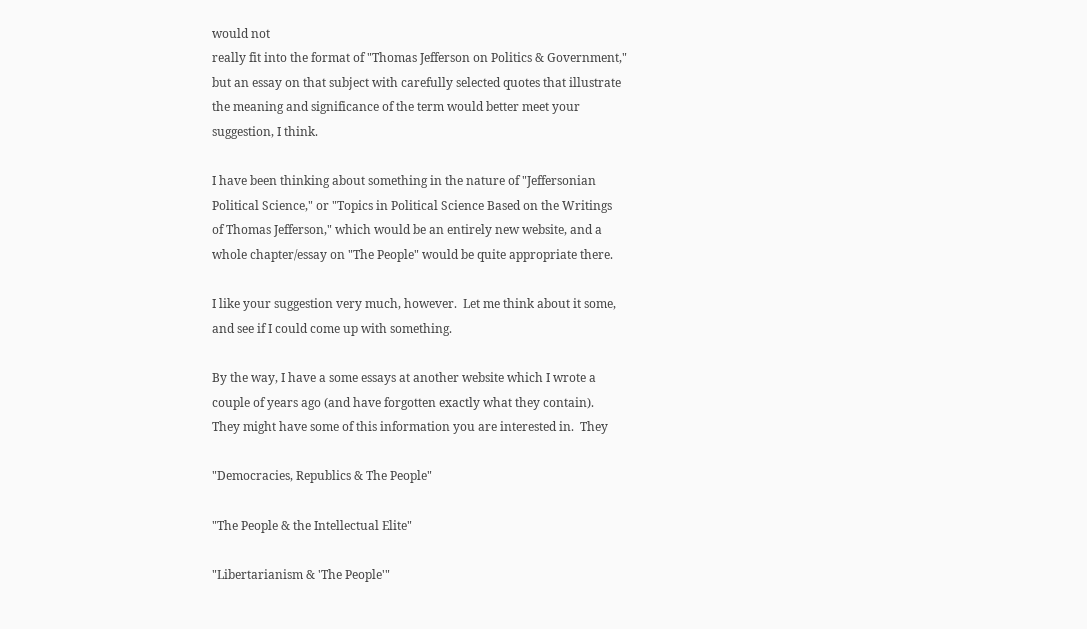would not
really fit into the format of "Thomas Jefferson on Politics & Government,"
but an essay on that subject with carefully selected quotes that illustrate
the meaning and significance of the term would better meet your
suggestion, I think.

I have been thinking about something in the nature of "Jeffersonian
Political Science," or "Topics in Political Science Based on the Writings
of Thomas Jefferson," which would be an entirely new website, and a
whole chapter/essay on "The People" would be quite appropriate there.

I like your suggestion very much, however.  Let me think about it some,
and see if I could come up with something.

By the way, I have a some essays at another website which I wrote a
couple of years ago (and have forgotten exactly what they contain).
They might have some of this information you are interested in.  They

"Democracies, Republics & The People"

"The People & the Intellectual Elite"

"Libertarianism & 'The People'"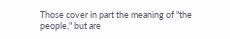Those cover in part the meaning of "the people," but are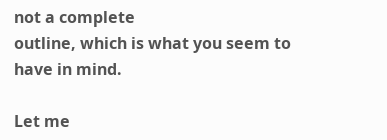not a complete
outline, which is what you seem to have in mind.

Let me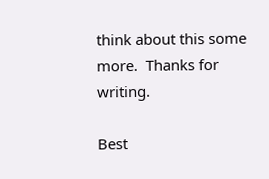think about this some more.  Thanks for writing.

Best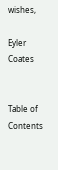wishes,

Eyler Coates


Table of Contents